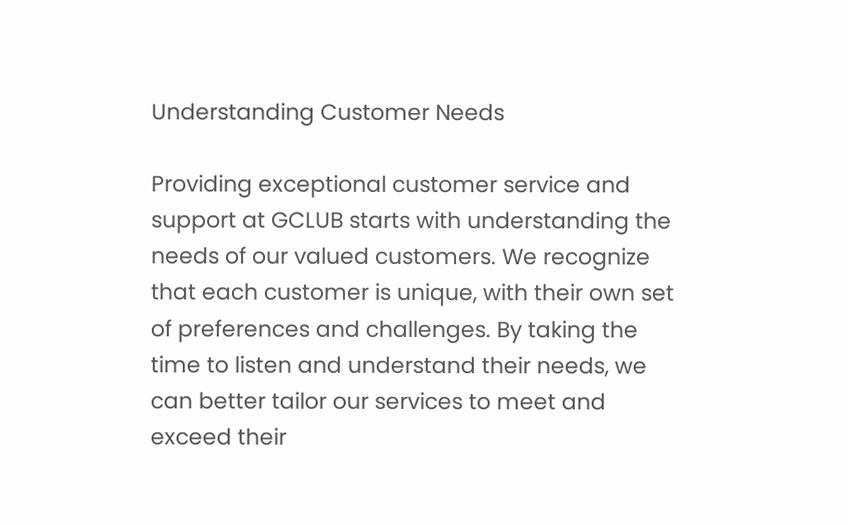Understanding Customer Needs

Providing exceptional customer service and support at GCLUB starts with understanding the needs of our valued customers. We recognize that each customer is unique, with their own set of preferences and challenges. By taking the time to listen and understand their needs, we can better tailor our services to meet and exceed their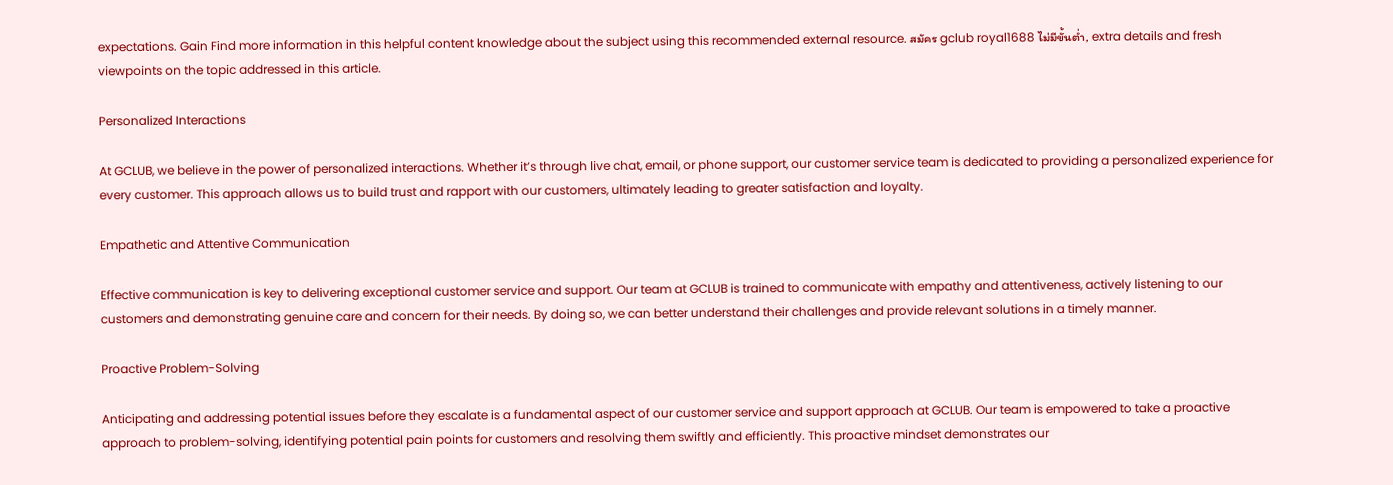expectations. Gain Find more information in this helpful content knowledge about the subject using this recommended external resource. สมัคร gclub royal1688 ไม่มีขั้นต่ำ, extra details and fresh viewpoints on the topic addressed in this article.

Personalized Interactions

At GCLUB, we believe in the power of personalized interactions. Whether it’s through live chat, email, or phone support, our customer service team is dedicated to providing a personalized experience for every customer. This approach allows us to build trust and rapport with our customers, ultimately leading to greater satisfaction and loyalty.

Empathetic and Attentive Communication

Effective communication is key to delivering exceptional customer service and support. Our team at GCLUB is trained to communicate with empathy and attentiveness, actively listening to our customers and demonstrating genuine care and concern for their needs. By doing so, we can better understand their challenges and provide relevant solutions in a timely manner.

Proactive Problem-Solving

Anticipating and addressing potential issues before they escalate is a fundamental aspect of our customer service and support approach at GCLUB. Our team is empowered to take a proactive approach to problem-solving, identifying potential pain points for customers and resolving them swiftly and efficiently. This proactive mindset demonstrates our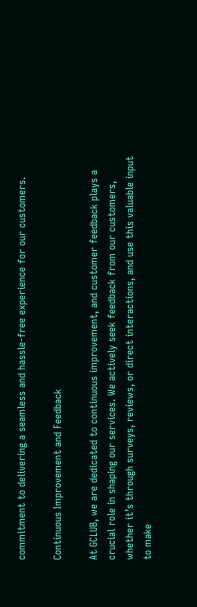commitment to delivering a seamless and hassle-free experience for our customers.

Continuous Improvement and Feedback

At GCLUB, we are dedicated to continuous improvement, and customer feedback plays a crucial role in shaping our services. We actively seek feedback from our customers, whether it’s through surveys, reviews, or direct interactions, and use this valuable input to make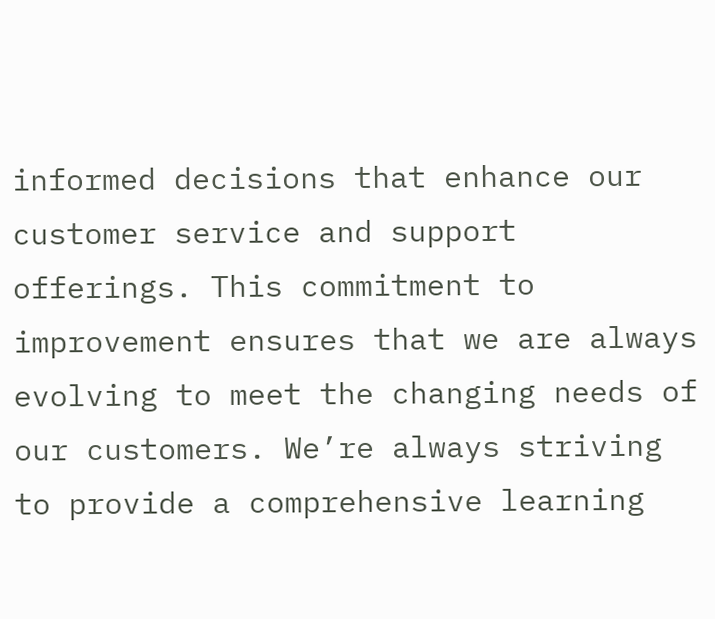informed decisions that enhance our customer service and support offerings. This commitment to improvement ensures that we are always evolving to meet the changing needs of our customers. We’re always striving to provide a comprehensive learning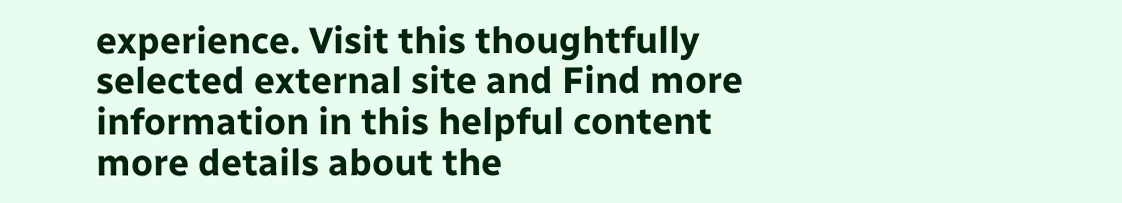experience. Visit this thoughtfully selected external site and Find more information in this helpful content more details about the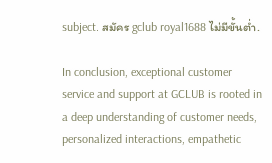subject. สมัคร gclub royal1688 ไม่มีขั้นต่ำ.

In conclusion, exceptional customer service and support at GCLUB is rooted in a deep understanding of customer needs, personalized interactions, empathetic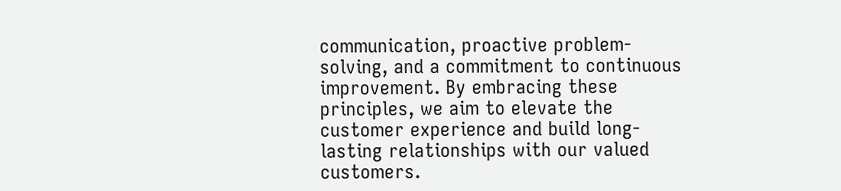communication, proactive problem-solving, and a commitment to continuous improvement. By embracing these principles, we aim to elevate the customer experience and build long-lasting relationships with our valued customers.